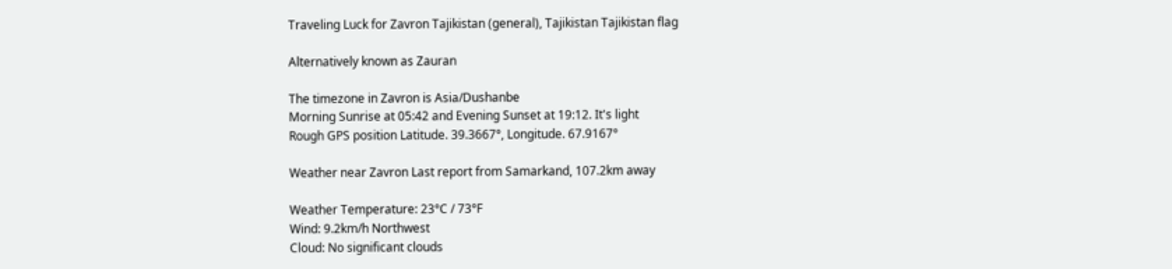Traveling Luck for Zavron Tajikistan (general), Tajikistan Tajikistan flag

Alternatively known as Zauran

The timezone in Zavron is Asia/Dushanbe
Morning Sunrise at 05:42 and Evening Sunset at 19:12. It's light
Rough GPS position Latitude. 39.3667°, Longitude. 67.9167°

Weather near Zavron Last report from Samarkand, 107.2km away

Weather Temperature: 23°C / 73°F
Wind: 9.2km/h Northwest
Cloud: No significant clouds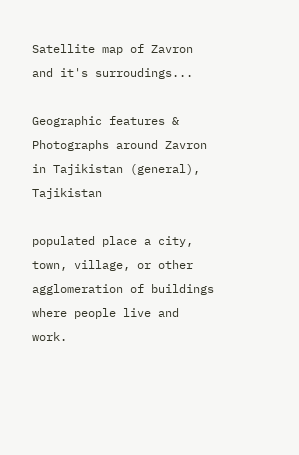Satellite map of Zavron and it's surroudings...

Geographic features & Photographs around Zavron in Tajikistan (general), Tajikistan

populated place a city, town, village, or other agglomeration of buildings where people live and work.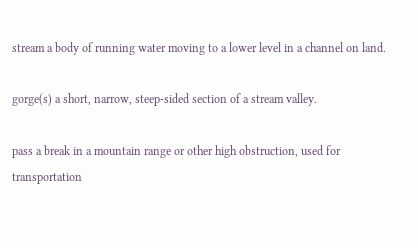stream a body of running water moving to a lower level in a channel on land.

gorge(s) a short, narrow, steep-sided section of a stream valley.

pass a break in a mountain range or other high obstruction, used for transportation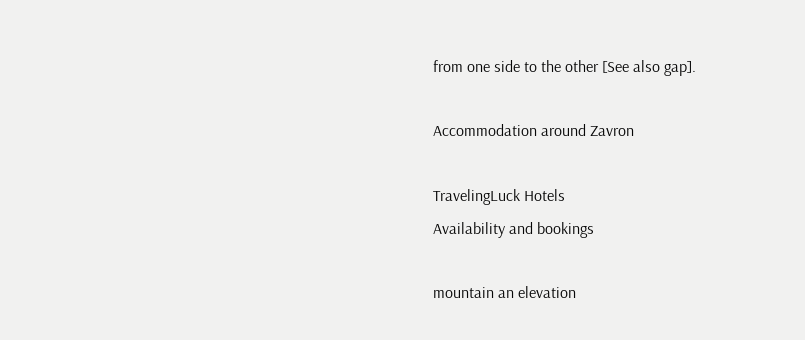from one side to the other [See also gap].

Accommodation around Zavron

TravelingLuck Hotels
Availability and bookings

mountain an elevation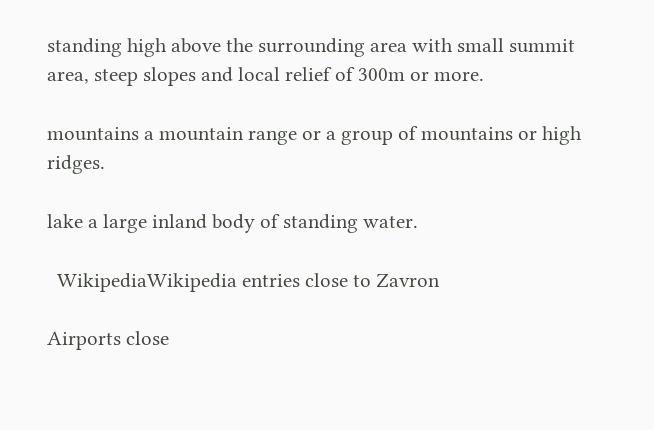standing high above the surrounding area with small summit area, steep slopes and local relief of 300m or more.

mountains a mountain range or a group of mountains or high ridges.

lake a large inland body of standing water.

  WikipediaWikipedia entries close to Zavron

Airports close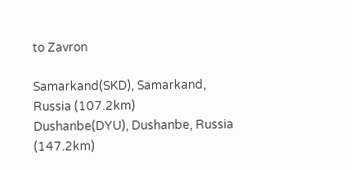to Zavron

Samarkand(SKD), Samarkand, Russia (107.2km)
Dushanbe(DYU), Dushanbe, Russia (147.2km)